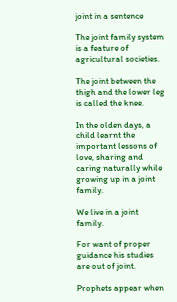joint in a sentence

The joint family system is a feature of agricultural societies.

The joint between the thigh and the lower leg is called the knee.

In the olden days, a child learnt the important lessons of love, sharing and caring naturally while growing up in a joint family.

We live in a joint family.

For want of proper guidance his studies are out of joint.

Prophets appear when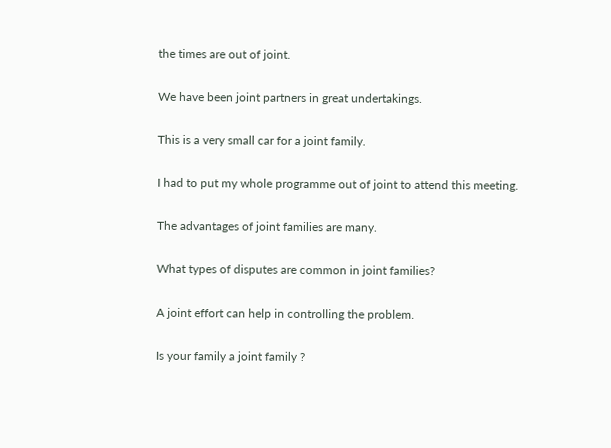the times are out of joint.

We have been joint partners in great undertakings.

This is a very small car for a joint family.

I had to put my whole programme out of joint to attend this meeting.

The advantages of joint families are many.

What types of disputes are common in joint families?

A joint effort can help in controlling the problem.

Is your family a joint family ?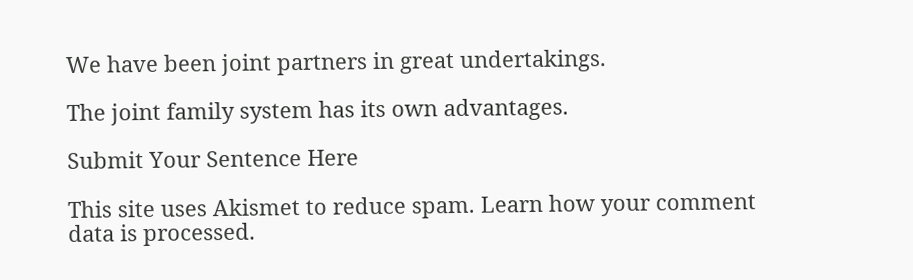We have been joint partners in great undertakings.

The joint family system has its own advantages.

Submit Your Sentence Here

This site uses Akismet to reduce spam. Learn how your comment data is processed.